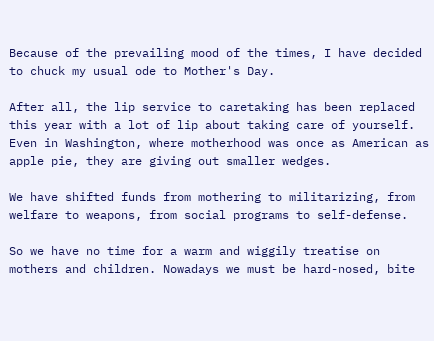Because of the prevailing mood of the times, I have decided to chuck my usual ode to Mother's Day.

After all, the lip service to caretaking has been replaced this year with a lot of lip about taking care of yourself. Even in Washington, where motherhood was once as American as apple pie, they are giving out smaller wedges.

We have shifted funds from mothering to militarizing, from welfare to weapons, from social programs to self-defense.

So we have no time for a warm and wiggily treatise on mothers and children. Nowadays we must be hard-nosed, bite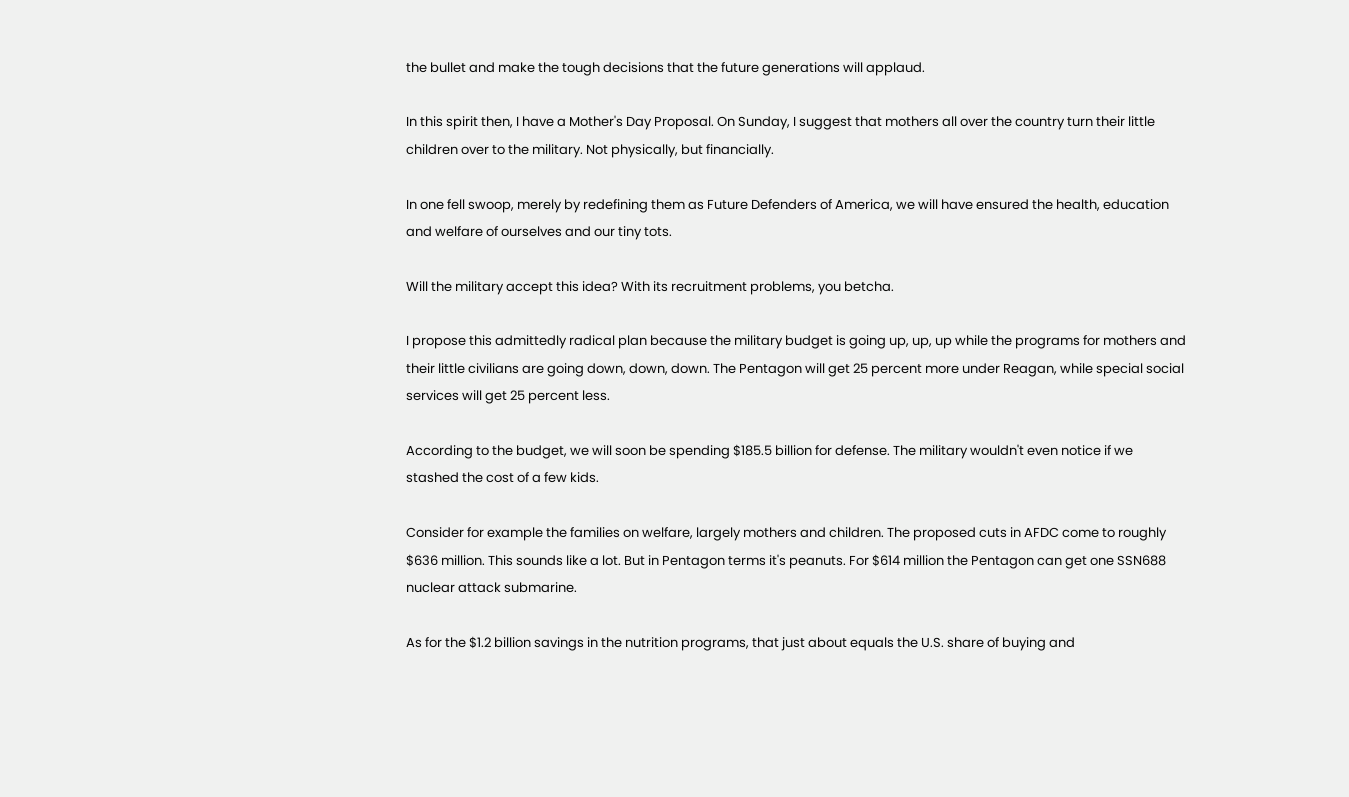the bullet and make the tough decisions that the future generations will applaud.

In this spirit then, I have a Mother's Day Proposal. On Sunday, I suggest that mothers all over the country turn their little children over to the military. Not physically, but financially.

In one fell swoop, merely by redefining them as Future Defenders of America, we will have ensured the health, education and welfare of ourselves and our tiny tots.

Will the military accept this idea? With its recruitment problems, you betcha.

I propose this admittedly radical plan because the military budget is going up, up, up while the programs for mothers and their little civilians are going down, down, down. The Pentagon will get 25 percent more under Reagan, while special social services will get 25 percent less.

According to the budget, we will soon be spending $185.5 billion for defense. The military wouldn't even notice if we stashed the cost of a few kids.

Consider for example the families on welfare, largely mothers and children. The proposed cuts in AFDC come to roughly $636 million. This sounds like a lot. But in Pentagon terms it's peanuts. For $614 million the Pentagon can get one SSN688 nuclear attack submarine.

As for the $1.2 billion savings in the nutrition programs, that just about equals the U.S. share of buying and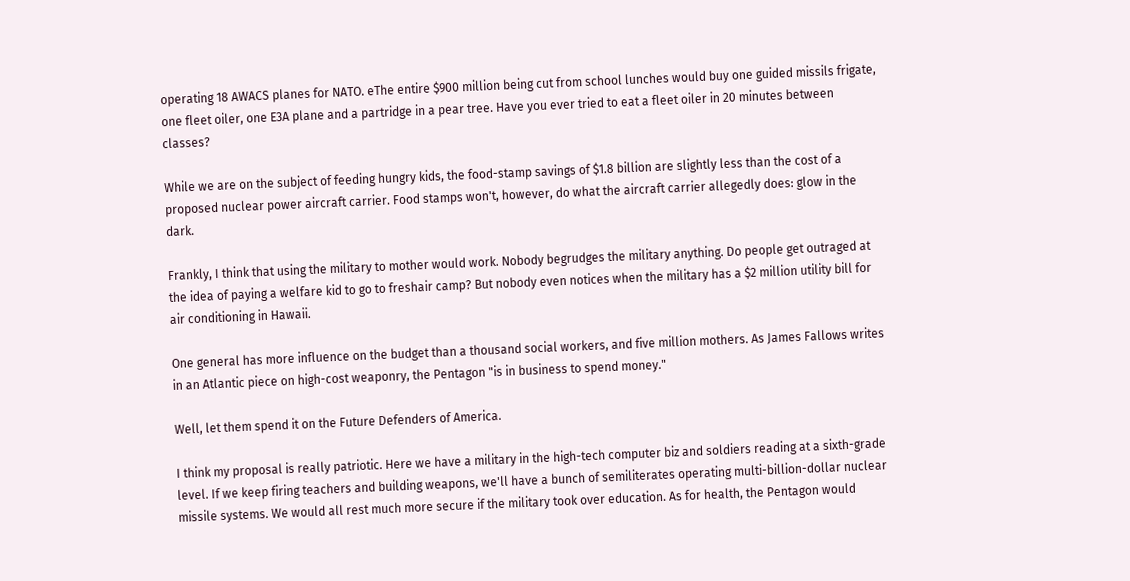operating 18 AWACS planes for NATO. eThe entire $900 million being cut from school lunches would buy one guided missils frigate, one fleet oiler, one E3A plane and a partridge in a pear tree. Have you ever tried to eat a fleet oiler in 20 minutes between classes?

While we are on the subject of feeding hungry kids, the food-stamp savings of $1.8 billion are slightly less than the cost of a proposed nuclear power aircraft carrier. Food stamps won't, however, do what the aircraft carrier allegedly does: glow in the dark.

Frankly, I think that using the military to mother would work. Nobody begrudges the military anything. Do people get outraged at the idea of paying a welfare kid to go to freshair camp? But nobody even notices when the military has a $2 million utility bill for air conditioning in Hawaii.

One general has more influence on the budget than a thousand social workers, and five million mothers. As James Fallows writes in an Atlantic piece on high-cost weaponry, the Pentagon "is in business to spend money."

Well, let them spend it on the Future Defenders of America.

I think my proposal is really patriotic. Here we have a military in the high-tech computer biz and soldiers reading at a sixth-grade level. If we keep firing teachers and building weapons, we'll have a bunch of semiliterates operating multi-billion-dollar nuclear missile systems. We would all rest much more secure if the military took over education. As for health, the Pentagon would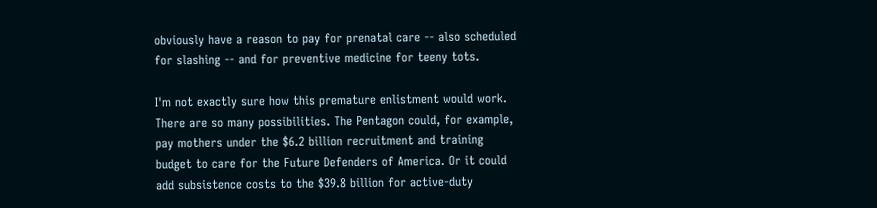obviously have a reason to pay for prenatal care -- also scheduled for slashing -- and for preventive medicine for teeny tots.

I'm not exactly sure how this premature enlistment would work. There are so many possibilities. The Pentagon could, for example, pay mothers under the $6.2 billion recruitment and training budget to care for the Future Defenders of America. Or it could add subsistence costs to the $39.8 billion for active-duty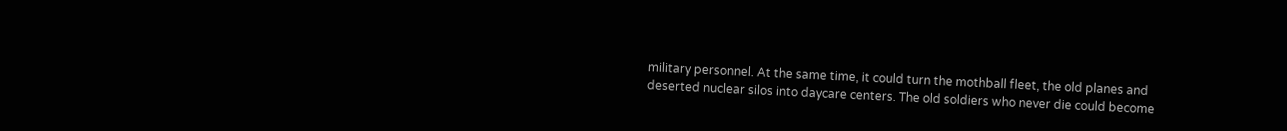military personnel. At the same time, it could turn the mothball fleet, the old planes and deserted nuclear silos into daycare centers. The old soldiers who never die could become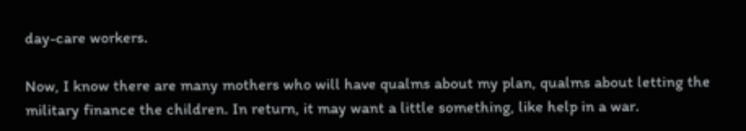day-care workers.

Now, I know there are many mothers who will have qualms about my plan, qualms about letting the military finance the children. In return, it may want a little something, like help in a war.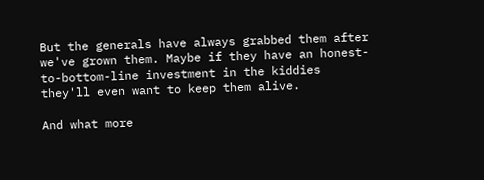But the generals have always grabbed them after we've grown them. Maybe if they have an honest-to-bottom-line investment in the kiddies they'll even want to keep them alive.

And what more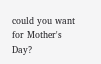could you want for Mother's Day?